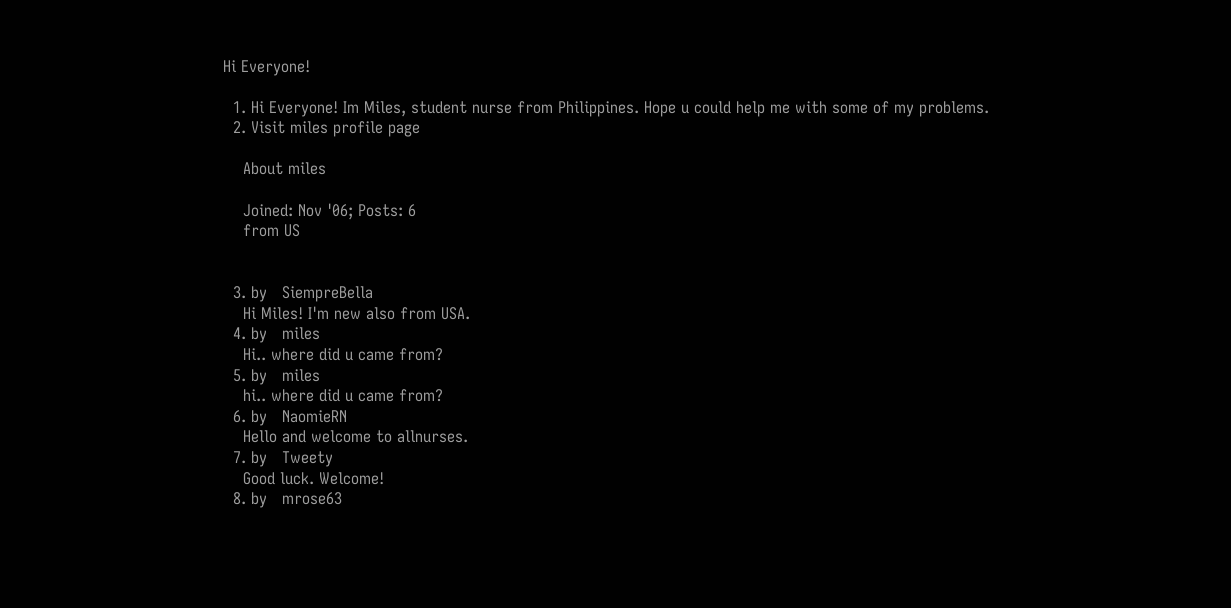Hi Everyone!

  1. Hi Everyone! Im Miles, student nurse from Philippines. Hope u could help me with some of my problems.
  2. Visit miles profile page

    About miles

    Joined: Nov '06; Posts: 6
    from US


  3. by   SiempreBella
    Hi Miles! I'm new also from USA.
  4. by   miles
    Hi.. where did u came from?
  5. by   miles
    hi.. where did u came from?
  6. by   NaomieRN
    Hello and welcome to allnurses.
  7. by   Tweety
    Good luck. Welcome!
  8. by   mrose63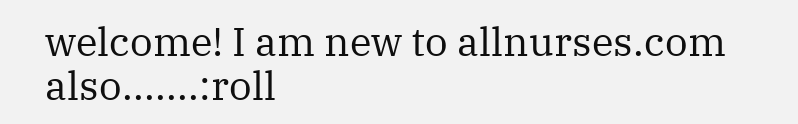welcome! I am new to allnurses.com also.......:roll